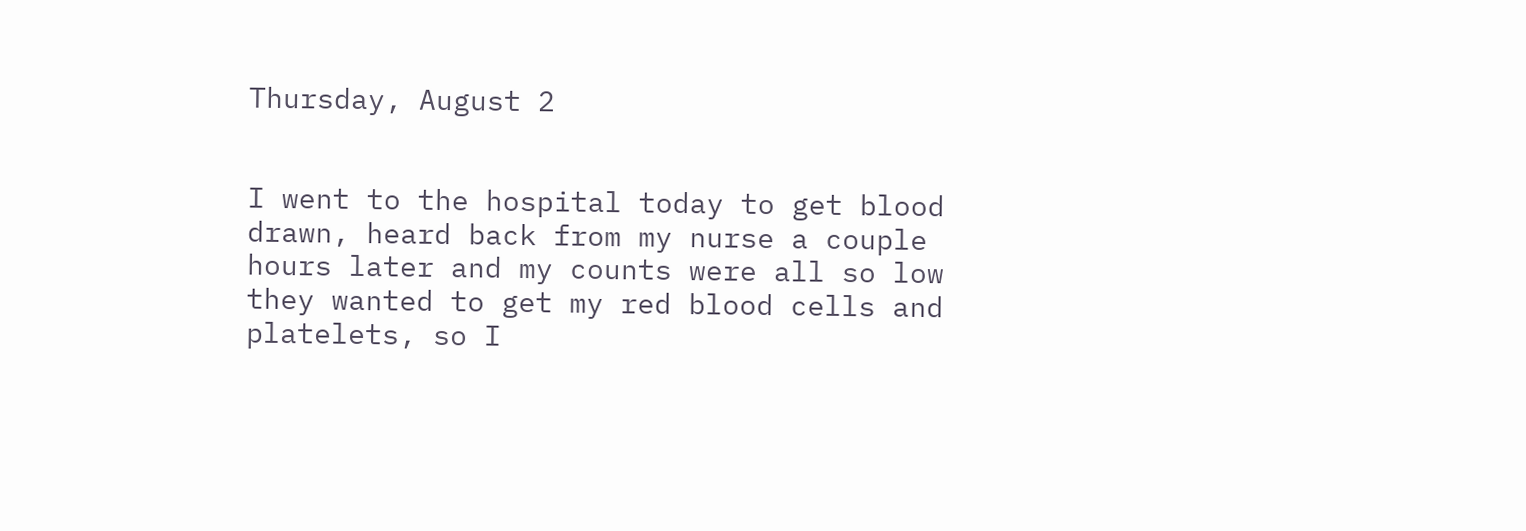Thursday, August 2


I went to the hospital today to get blood drawn, heard back from my nurse a couple hours later and my counts were all so low they wanted to get my red blood cells and platelets, so I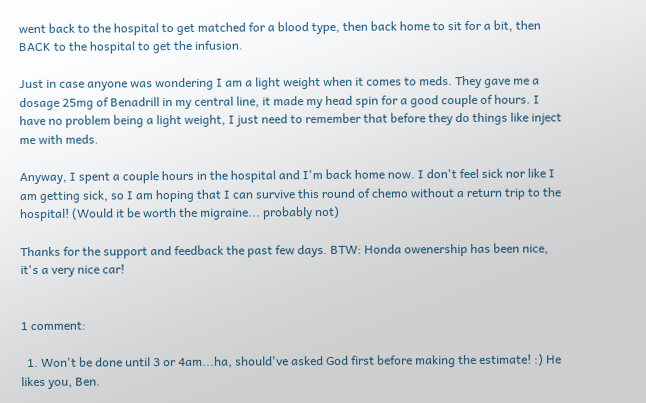went back to the hospital to get matched for a blood type, then back home to sit for a bit, then BACK to the hospital to get the infusion.

Just in case anyone was wondering I am a light weight when it comes to meds. They gave me a dosage 25mg of Benadrill in my central line, it made my head spin for a good couple of hours. I have no problem being a light weight, I just need to remember that before they do things like inject me with meds.

Anyway, I spent a couple hours in the hospital and I'm back home now. I don't feel sick nor like I am getting sick, so I am hoping that I can survive this round of chemo without a return trip to the hospital! (Would it be worth the migraine... probably not)

Thanks for the support and feedback the past few days. BTW: Honda owenership has been nice, it's a very nice car!


1 comment:

  1. Won't be done until 3 or 4am...ha, should've asked God first before making the estimate! :) He likes you, Ben.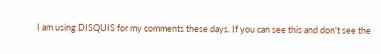I am using DISQUIS for my comments these days. If you can see this and don't see the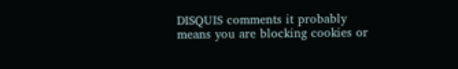DISQUIS comments it probably means you are blocking cookies or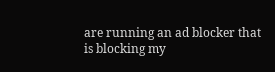are running an ad blocker that is blocking my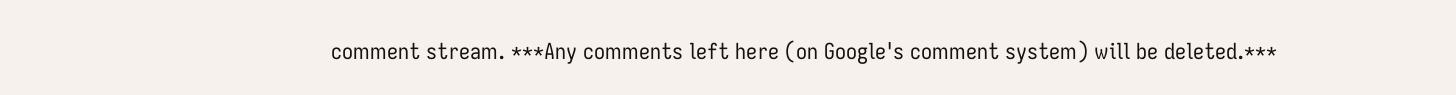comment stream. ***Any comments left here (on Google's comment system) will be deleted.***